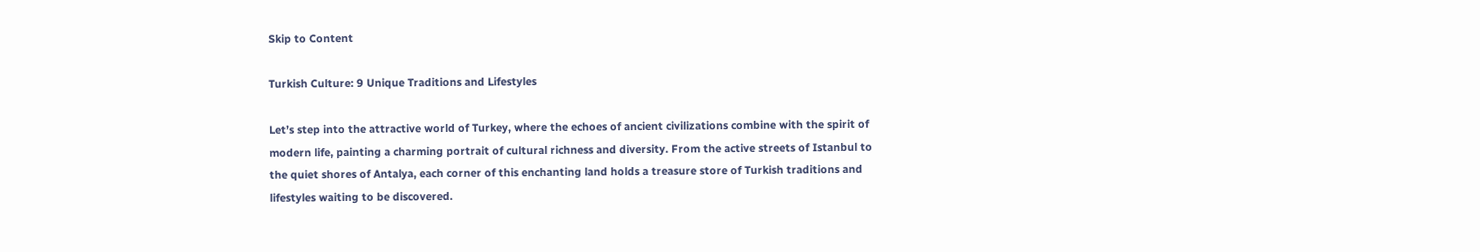Skip to Content

Turkish Culture: 9 Unique Traditions and Lifestyles

Let’s step into the attractive world of Turkey, where the echoes of ancient civilizations combine with the spirit of modern life, painting a charming portrait of cultural richness and diversity. From the active streets of Istanbul to the quiet shores of Antalya, each corner of this enchanting land holds a treasure store of Turkish traditions and lifestyles waiting to be discovered.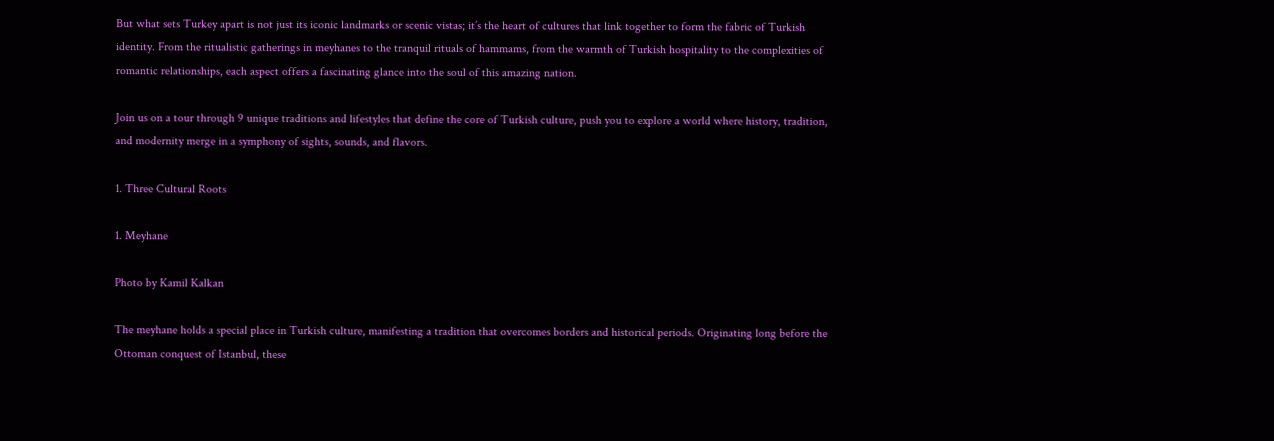But what sets Turkey apart is not just its iconic landmarks or scenic vistas; it’s the heart of cultures that link together to form the fabric of Turkish identity. From the ritualistic gatherings in meyhanes to the tranquil rituals of hammams, from the warmth of Turkish hospitality to the complexities of romantic relationships, each aspect offers a fascinating glance into the soul of this amazing nation.

Join us on a tour through 9 unique traditions and lifestyles that define the core of Turkish culture, push you to explore a world where history, tradition, and modernity merge in a symphony of sights, sounds, and flavors.

1. Three Cultural Roots

1. Meyhane

Photo by Kamil Kalkan

The meyhane holds a special place in Turkish culture, manifesting a tradition that overcomes borders and historical periods. Originating long before the Ottoman conquest of Istanbul, these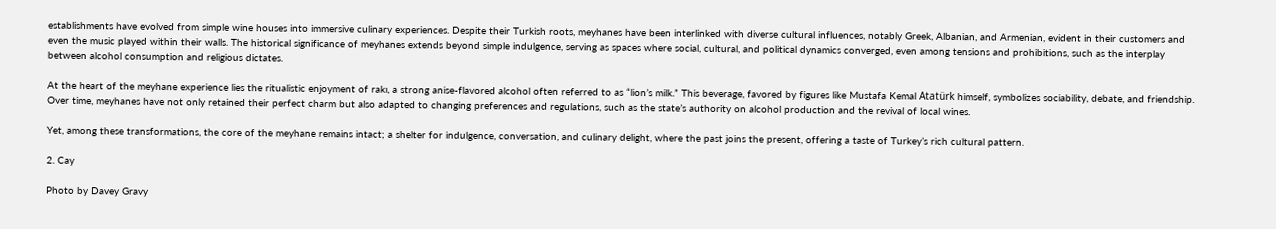establishments have evolved from simple wine houses into immersive culinary experiences. Despite their Turkish roots, meyhanes have been interlinked with diverse cultural influences, notably Greek, Albanian, and Armenian, evident in their customers and even the music played within their walls. The historical significance of meyhanes extends beyond simple indulgence, serving as spaces where social, cultural, and political dynamics converged, even among tensions and prohibitions, such as the interplay between alcohol consumption and religious dictates.

At the heart of the meyhane experience lies the ritualistic enjoyment of rakı, a strong anise-flavored alcohol often referred to as “lion’s milk.” This beverage, favored by figures like Mustafa Kemal Atatürk himself, symbolizes sociability, debate, and friendship. Over time, meyhanes have not only retained their perfect charm but also adapted to changing preferences and regulations, such as the state’s authority on alcohol production and the revival of local wines.

Yet, among these transformations, the core of the meyhane remains intact; a shelter for indulgence, conversation, and culinary delight, where the past joins the present, offering a taste of Turkey’s rich cultural pattern.

2. Cay

Photo by Davey Gravy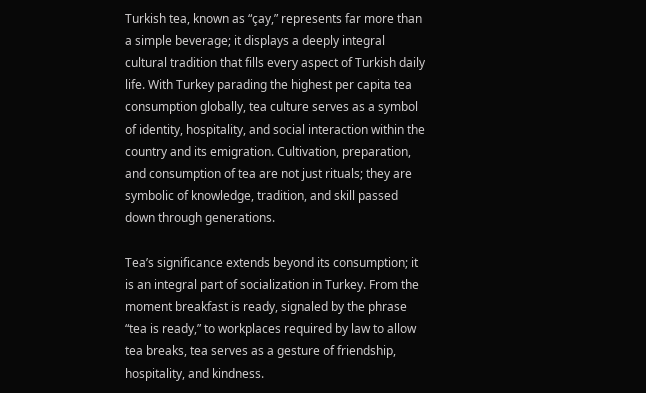Turkish tea, known as “çay,” represents far more than a simple beverage; it displays a deeply integral cultural tradition that fills every aspect of Turkish daily life. With Turkey parading the highest per capita tea consumption globally, tea culture serves as a symbol of identity, hospitality, and social interaction within the country and its emigration. Cultivation, preparation, and consumption of tea are not just rituals; they are symbolic of knowledge, tradition, and skill passed down through generations.

Tea’s significance extends beyond its consumption; it is an integral part of socialization in Turkey. From the moment breakfast is ready, signaled by the phrase “tea is ready,” to workplaces required by law to allow tea breaks, tea serves as a gesture of friendship, hospitality, and kindness.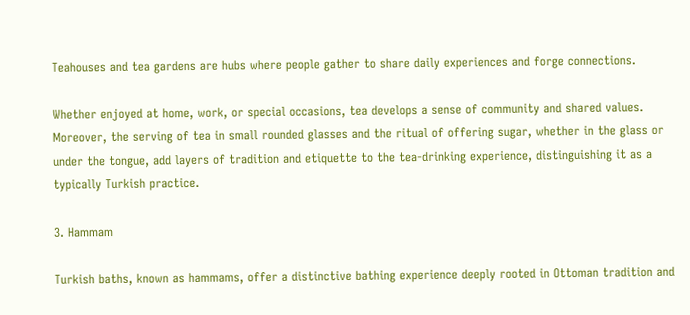Teahouses and tea gardens are hubs where people gather to share daily experiences and forge connections.

Whether enjoyed at home, work, or special occasions, tea develops a sense of community and shared values. Moreover, the serving of tea in small rounded glasses and the ritual of offering sugar, whether in the glass or under the tongue, add layers of tradition and etiquette to the tea-drinking experience, distinguishing it as a typically Turkish practice.

3. Hammam

Turkish baths, known as hammams, offer a distinctive bathing experience deeply rooted in Ottoman tradition and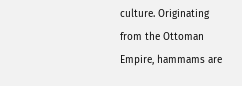culture. Originating from the Ottoman Empire, hammams are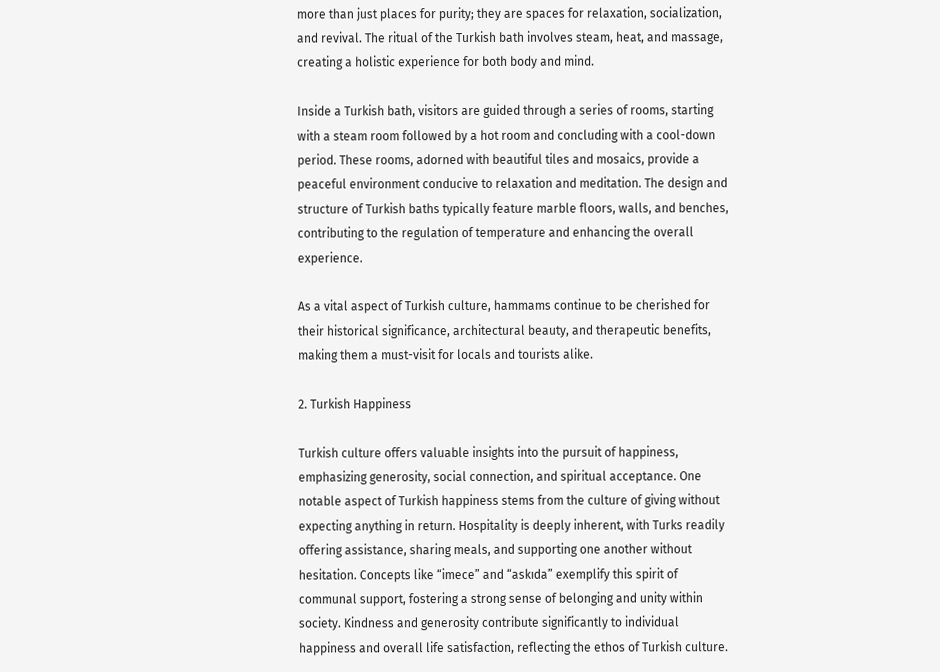more than just places for purity; they are spaces for relaxation, socialization, and revival. The ritual of the Turkish bath involves steam, heat, and massage, creating a holistic experience for both body and mind.

Inside a Turkish bath, visitors are guided through a series of rooms, starting with a steam room followed by a hot room and concluding with a cool-down period. These rooms, adorned with beautiful tiles and mosaics, provide a peaceful environment conducive to relaxation and meditation. The design and structure of Turkish baths typically feature marble floors, walls, and benches, contributing to the regulation of temperature and enhancing the overall experience.

As a vital aspect of Turkish culture, hammams continue to be cherished for their historical significance, architectural beauty, and therapeutic benefits, making them a must-visit for locals and tourists alike.

2. Turkish Happiness

Turkish culture offers valuable insights into the pursuit of happiness, emphasizing generosity, social connection, and spiritual acceptance. One notable aspect of Turkish happiness stems from the culture of giving without expecting anything in return. Hospitality is deeply inherent, with Turks readily offering assistance, sharing meals, and supporting one another without hesitation. Concepts like “imece” and “askıda” exemplify this spirit of communal support, fostering a strong sense of belonging and unity within society. Kindness and generosity contribute significantly to individual happiness and overall life satisfaction, reflecting the ethos of Turkish culture.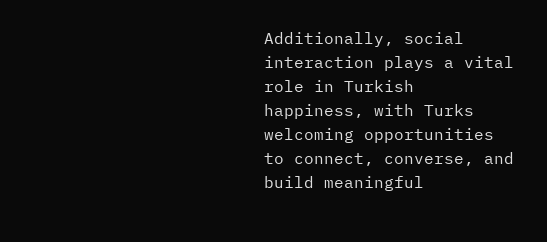Additionally, social interaction plays a vital role in Turkish happiness, with Turks welcoming opportunities to connect, converse, and build meaningful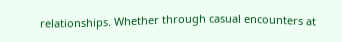relationships. Whether through casual encounters at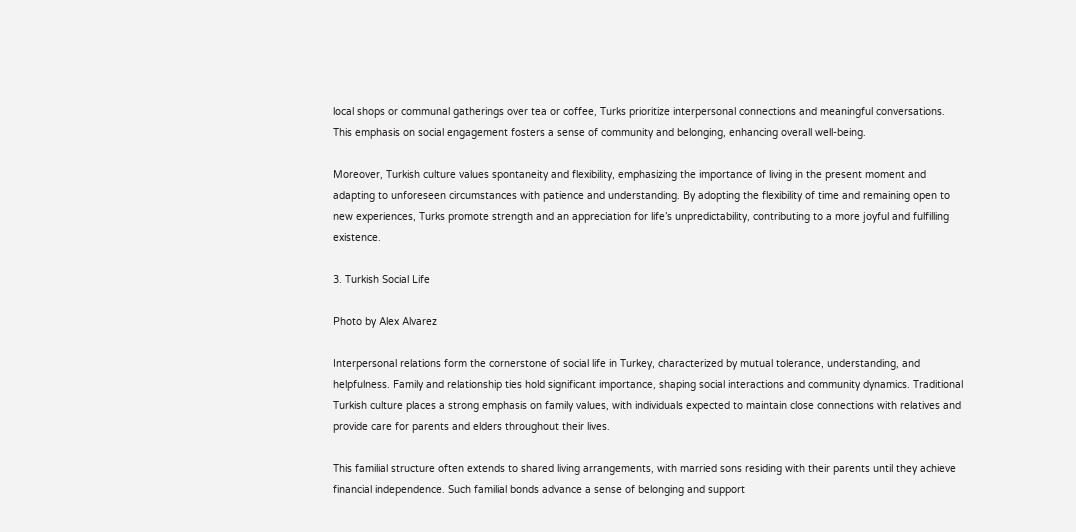local shops or communal gatherings over tea or coffee, Turks prioritize interpersonal connections and meaningful conversations. This emphasis on social engagement fosters a sense of community and belonging, enhancing overall well-being.

Moreover, Turkish culture values spontaneity and flexibility, emphasizing the importance of living in the present moment and adapting to unforeseen circumstances with patience and understanding. By adopting the flexibility of time and remaining open to new experiences, Turks promote strength and an appreciation for life’s unpredictability, contributing to a more joyful and fulfilling existence.

3. Turkish Social Life

Photo by Alex Alvarez

Interpersonal relations form the cornerstone of social life in Turkey, characterized by mutual tolerance, understanding, and helpfulness. Family and relationship ties hold significant importance, shaping social interactions and community dynamics. Traditional Turkish culture places a strong emphasis on family values, with individuals expected to maintain close connections with relatives and provide care for parents and elders throughout their lives.

This familial structure often extends to shared living arrangements, with married sons residing with their parents until they achieve financial independence. Such familial bonds advance a sense of belonging and support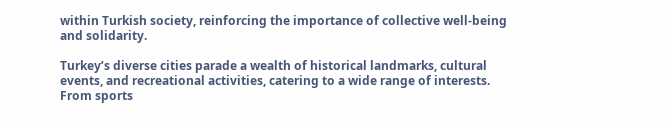within Turkish society, reinforcing the importance of collective well-being and solidarity.

Turkey’s diverse cities parade a wealth of historical landmarks, cultural events, and recreational activities, catering to a wide range of interests. From sports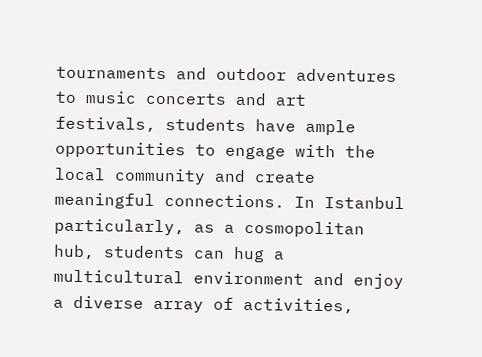tournaments and outdoor adventures to music concerts and art festivals, students have ample opportunities to engage with the local community and create meaningful connections. In Istanbul particularly, as a cosmopolitan hub, students can hug a multicultural environment and enjoy a diverse array of activities,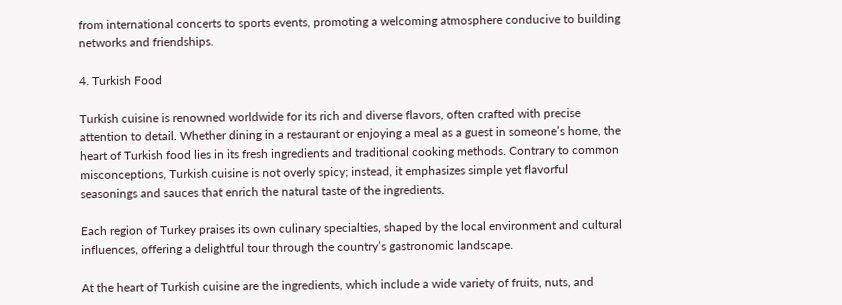from international concerts to sports events, promoting a welcoming atmosphere conducive to building networks and friendships.

4. Turkish Food

Turkish cuisine is renowned worldwide for its rich and diverse flavors, often crafted with precise attention to detail. Whether dining in a restaurant or enjoying a meal as a guest in someone’s home, the heart of Turkish food lies in its fresh ingredients and traditional cooking methods. Contrary to common misconceptions, Turkish cuisine is not overly spicy; instead, it emphasizes simple yet flavorful seasonings and sauces that enrich the natural taste of the ingredients.

Each region of Turkey praises its own culinary specialties, shaped by the local environment and cultural influences, offering a delightful tour through the country’s gastronomic landscape.

At the heart of Turkish cuisine are the ingredients, which include a wide variety of fruits, nuts, and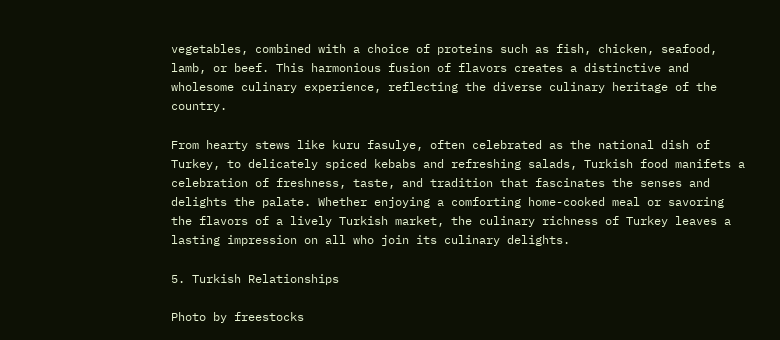vegetables, combined with a choice of proteins such as fish, chicken, seafood, lamb, or beef. This harmonious fusion of flavors creates a distinctive and wholesome culinary experience, reflecting the diverse culinary heritage of the country.

From hearty stews like kuru fasulye, often celebrated as the national dish of Turkey, to delicately spiced kebabs and refreshing salads, Turkish food manifets a celebration of freshness, taste, and tradition that fascinates the senses and delights the palate. Whether enjoying a comforting home-cooked meal or savoring the flavors of a lively Turkish market, the culinary richness of Turkey leaves a lasting impression on all who join its culinary delights.

5. Turkish Relationships

Photo by freestocks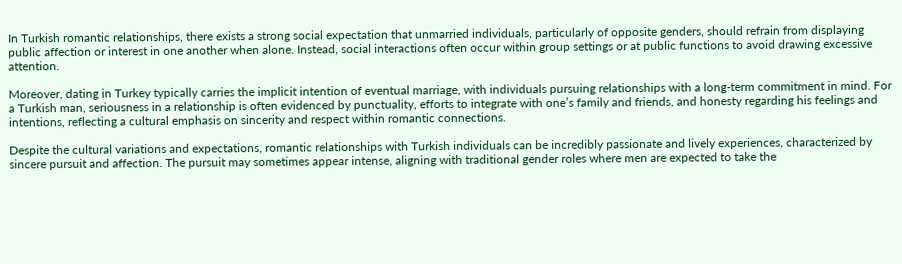In Turkish romantic relationships, there exists a strong social expectation that unmarried individuals, particularly of opposite genders, should refrain from displaying public affection or interest in one another when alone. Instead, social interactions often occur within group settings or at public functions to avoid drawing excessive attention.

Moreover, dating in Turkey typically carries the implicit intention of eventual marriage, with individuals pursuing relationships with a long-term commitment in mind. For a Turkish man, seriousness in a relationship is often evidenced by punctuality, efforts to integrate with one’s family and friends, and honesty regarding his feelings and intentions, reflecting a cultural emphasis on sincerity and respect within romantic connections.

Despite the cultural variations and expectations, romantic relationships with Turkish individuals can be incredibly passionate and lively experiences, characterized by sincere pursuit and affection. The pursuit may sometimes appear intense, aligning with traditional gender roles where men are expected to take the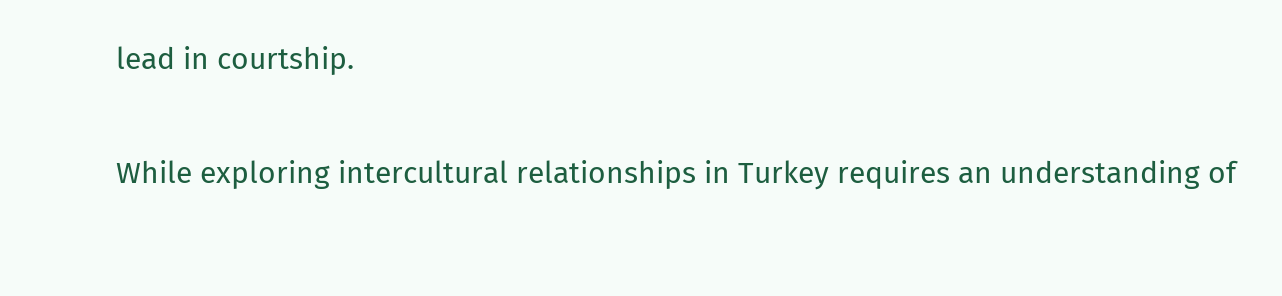lead in courtship.

While exploring intercultural relationships in Turkey requires an understanding of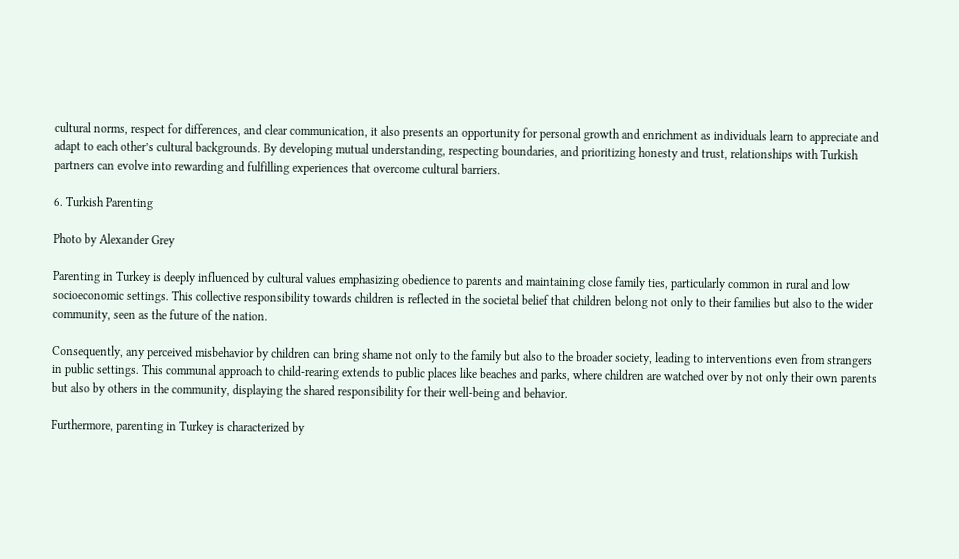cultural norms, respect for differences, and clear communication, it also presents an opportunity for personal growth and enrichment as individuals learn to appreciate and adapt to each other’s cultural backgrounds. By developing mutual understanding, respecting boundaries, and prioritizing honesty and trust, relationships with Turkish partners can evolve into rewarding and fulfilling experiences that overcome cultural barriers.

6. Turkish Parenting

Photo by Alexander Grey

Parenting in Turkey is deeply influenced by cultural values emphasizing obedience to parents and maintaining close family ties, particularly common in rural and low socioeconomic settings. This collective responsibility towards children is reflected in the societal belief that children belong not only to their families but also to the wider community, seen as the future of the nation.

Consequently, any perceived misbehavior by children can bring shame not only to the family but also to the broader society, leading to interventions even from strangers in public settings. This communal approach to child-rearing extends to public places like beaches and parks, where children are watched over by not only their own parents but also by others in the community, displaying the shared responsibility for their well-being and behavior.

Furthermore, parenting in Turkey is characterized by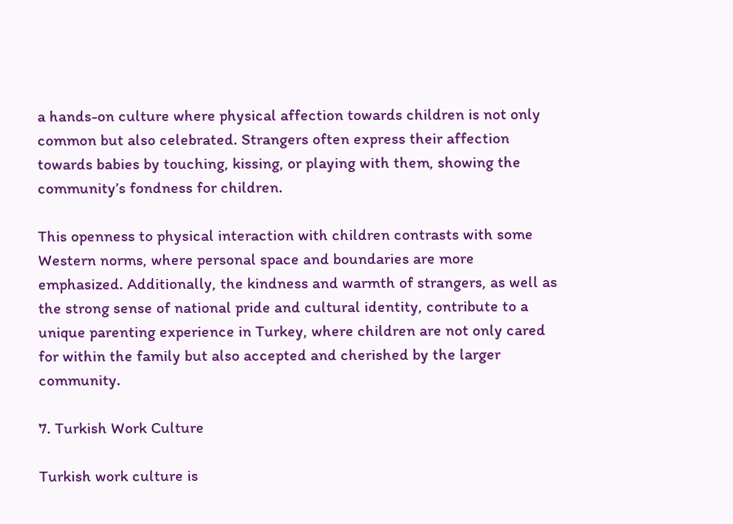a hands-on culture where physical affection towards children is not only common but also celebrated. Strangers often express their affection towards babies by touching, kissing, or playing with them, showing the community’s fondness for children.

This openness to physical interaction with children contrasts with some Western norms, where personal space and boundaries are more emphasized. Additionally, the kindness and warmth of strangers, as well as the strong sense of national pride and cultural identity, contribute to a unique parenting experience in Turkey, where children are not only cared for within the family but also accepted and cherished by the larger community.

7. Turkish Work Culture

Turkish work culture is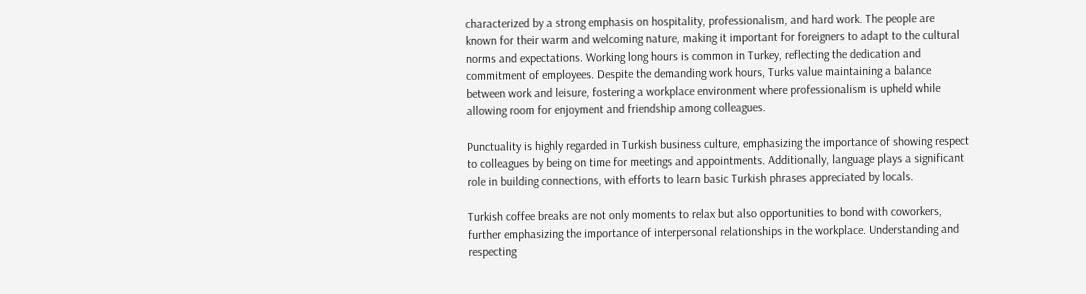characterized by a strong emphasis on hospitality, professionalism, and hard work. The people are known for their warm and welcoming nature, making it important for foreigners to adapt to the cultural norms and expectations. Working long hours is common in Turkey, reflecting the dedication and commitment of employees. Despite the demanding work hours, Turks value maintaining a balance between work and leisure, fostering a workplace environment where professionalism is upheld while allowing room for enjoyment and friendship among colleagues.

Punctuality is highly regarded in Turkish business culture, emphasizing the importance of showing respect to colleagues by being on time for meetings and appointments. Additionally, language plays a significant role in building connections, with efforts to learn basic Turkish phrases appreciated by locals.

Turkish coffee breaks are not only moments to relax but also opportunities to bond with coworkers, further emphasizing the importance of interpersonal relationships in the workplace. Understanding and respecting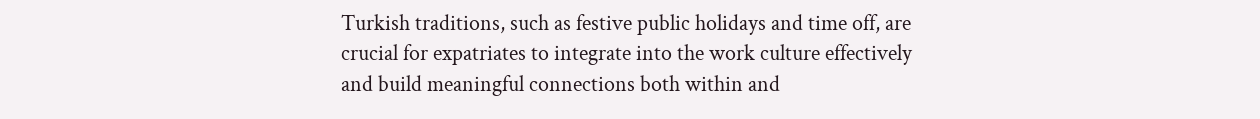Turkish traditions, such as festive public holidays and time off, are crucial for expatriates to integrate into the work culture effectively and build meaningful connections both within and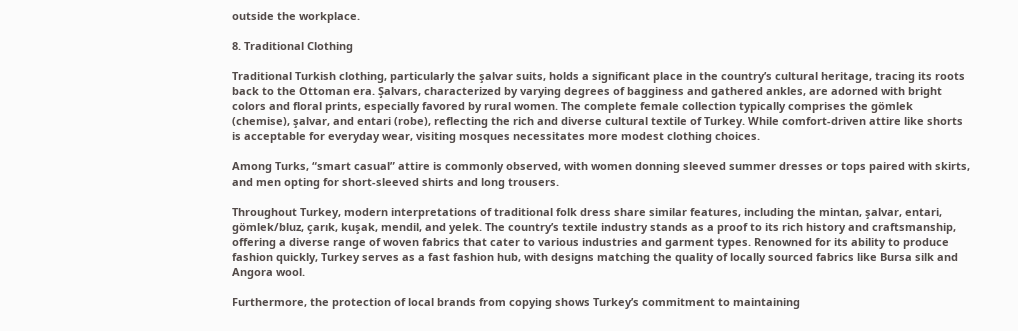outside the workplace.

8. Traditional Clothing

Traditional Turkish clothing, particularly the şalvar suits, holds a significant place in the country’s cultural heritage, tracing its roots back to the Ottoman era. Şalvars, characterized by varying degrees of bagginess and gathered ankles, are adorned with bright colors and floral prints, especially favored by rural women. The complete female collection typically comprises the gömlek (chemise), şalvar, and entari (robe), reflecting the rich and diverse cultural textile of Turkey. While comfort-driven attire like shorts is acceptable for everyday wear, visiting mosques necessitates more modest clothing choices.

Among Turks, “smart casual” attire is commonly observed, with women donning sleeved summer dresses or tops paired with skirts, and men opting for short-sleeved shirts and long trousers.

Throughout Turkey, modern interpretations of traditional folk dress share similar features, including the mintan, şalvar, entari, gömlek/bluz, çarık, kuşak, mendil, and yelek. The country’s textile industry stands as a proof to its rich history and craftsmanship, offering a diverse range of woven fabrics that cater to various industries and garment types. Renowned for its ability to produce fashion quickly, Turkey serves as a fast fashion hub, with designs matching the quality of locally sourced fabrics like Bursa silk and Angora wool.

Furthermore, the protection of local brands from copying shows Turkey’s commitment to maintaining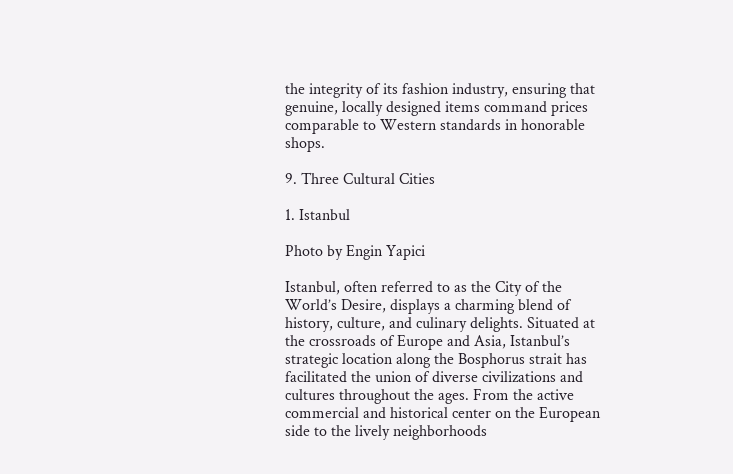the integrity of its fashion industry, ensuring that genuine, locally designed items command prices comparable to Western standards in honorable shops.

9. Three Cultural Cities

1. Istanbul

Photo by Engin Yapici

Istanbul, often referred to as the City of the World’s Desire, displays a charming blend of history, culture, and culinary delights. Situated at the crossroads of Europe and Asia, Istanbul’s strategic location along the Bosphorus strait has facilitated the union of diverse civilizations and cultures throughout the ages. From the active commercial and historical center on the European side to the lively neighborhoods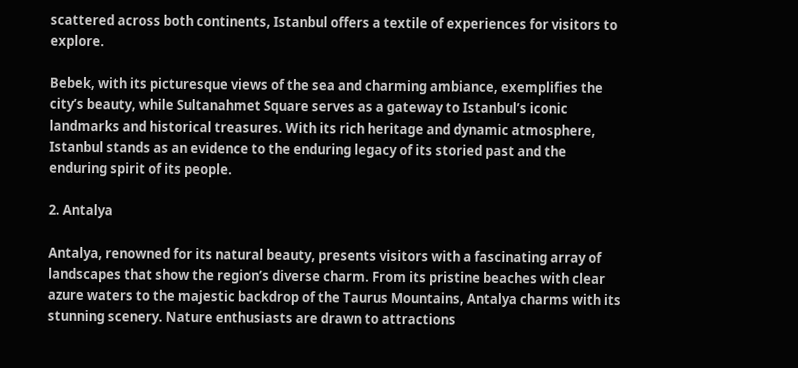scattered across both continents, Istanbul offers a textile of experiences for visitors to explore.

Bebek, with its picturesque views of the sea and charming ambiance, exemplifies the city’s beauty, while Sultanahmet Square serves as a gateway to Istanbul’s iconic landmarks and historical treasures. With its rich heritage and dynamic atmosphere, Istanbul stands as an evidence to the enduring legacy of its storied past and the enduring spirit of its people.

2. Antalya

Antalya, renowned for its natural beauty, presents visitors with a fascinating array of landscapes that show the region’s diverse charm. From its pristine beaches with clear azure waters to the majestic backdrop of the Taurus Mountains, Antalya charms with its stunning scenery. Nature enthusiasts are drawn to attractions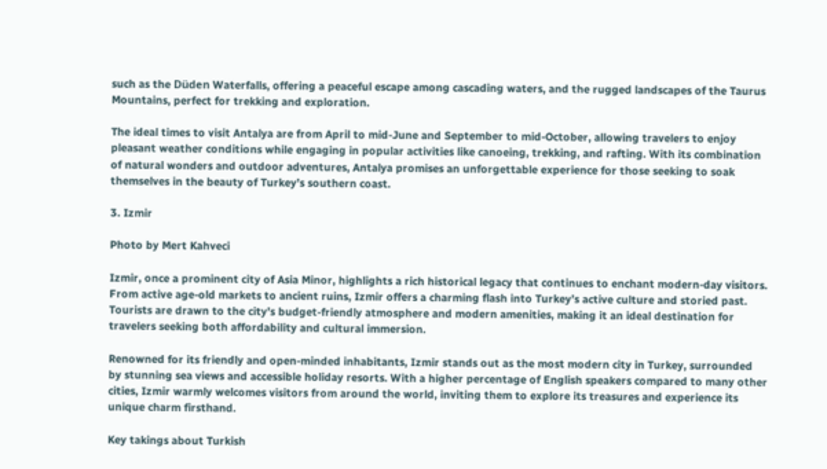such as the Düden Waterfalls, offering a peaceful escape among cascading waters, and the rugged landscapes of the Taurus Mountains, perfect for trekking and exploration.

The ideal times to visit Antalya are from April to mid-June and September to mid-October, allowing travelers to enjoy pleasant weather conditions while engaging in popular activities like canoeing, trekking, and rafting. With its combination of natural wonders and outdoor adventures, Antalya promises an unforgettable experience for those seeking to soak themselves in the beauty of Turkey’s southern coast.

3. Izmir

Photo by Mert Kahveci

Izmir, once a prominent city of Asia Minor, highlights a rich historical legacy that continues to enchant modern-day visitors. From active age-old markets to ancient ruins, Izmir offers a charming flash into Turkey’s active culture and storied past. Tourists are drawn to the city’s budget-friendly atmosphere and modern amenities, making it an ideal destination for travelers seeking both affordability and cultural immersion.

Renowned for its friendly and open-minded inhabitants, Izmir stands out as the most modern city in Turkey, surrounded by stunning sea views and accessible holiday resorts. With a higher percentage of English speakers compared to many other cities, Izmir warmly welcomes visitors from around the world, inviting them to explore its treasures and experience its unique charm firsthand.

Key takings about Turkish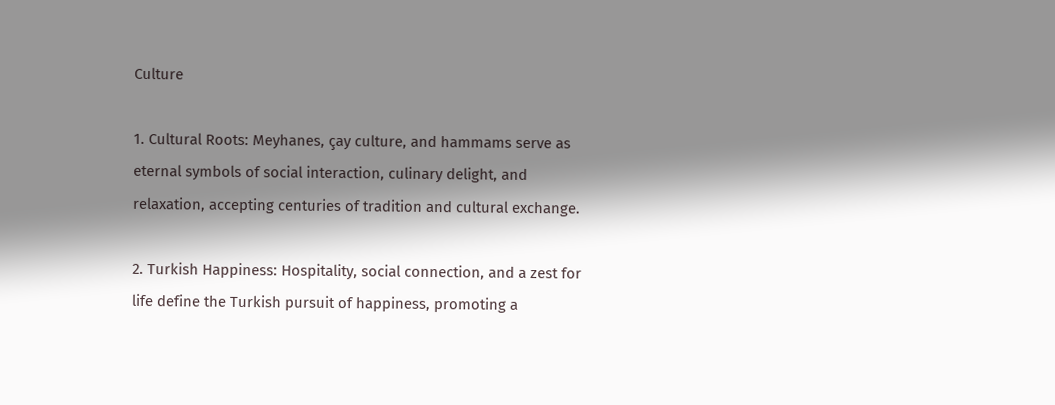Culture

1. Cultural Roots: Meyhanes, çay culture, and hammams serve as eternal symbols of social interaction, culinary delight, and relaxation, accepting centuries of tradition and cultural exchange.

2. Turkish Happiness: Hospitality, social connection, and a zest for life define the Turkish pursuit of happiness, promoting a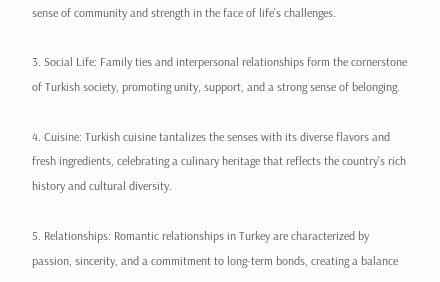sense of community and strength in the face of life’s challenges.

3. Social Life: Family ties and interpersonal relationships form the cornerstone of Turkish society, promoting unity, support, and a strong sense of belonging.

4. Cuisine: Turkish cuisine tantalizes the senses with its diverse flavors and fresh ingredients, celebrating a culinary heritage that reflects the country’s rich history and cultural diversity.

5. Relationships: Romantic relationships in Turkey are characterized by passion, sincerity, and a commitment to long-term bonds, creating a balance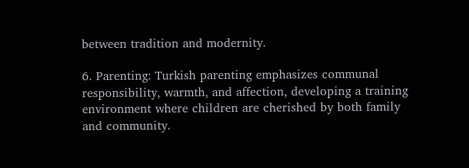between tradition and modernity.

6. Parenting: Turkish parenting emphasizes communal responsibility, warmth, and affection, developing a training environment where children are cherished by both family and community.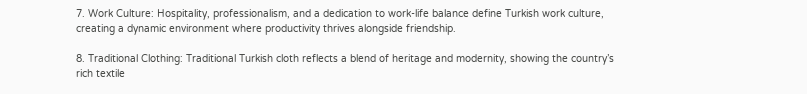7. Work Culture: Hospitality, professionalism, and a dedication to work-life balance define Turkish work culture, creating a dynamic environment where productivity thrives alongside friendship.

8. Traditional Clothing: Traditional Turkish cloth reflects a blend of heritage and modernity, showing the country’s rich textile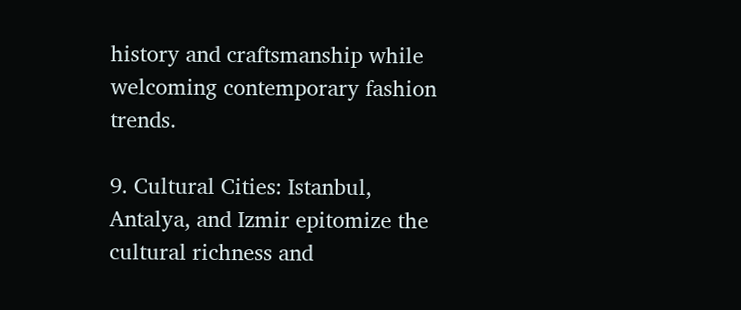history and craftsmanship while welcoming contemporary fashion trends.

9. Cultural Cities: Istanbul, Antalya, and Izmir epitomize the cultural richness and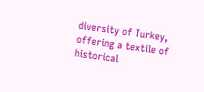diversity of Turkey, offering a textile of historical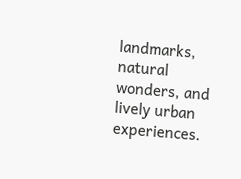landmarks, natural wonders, and lively urban experiences.